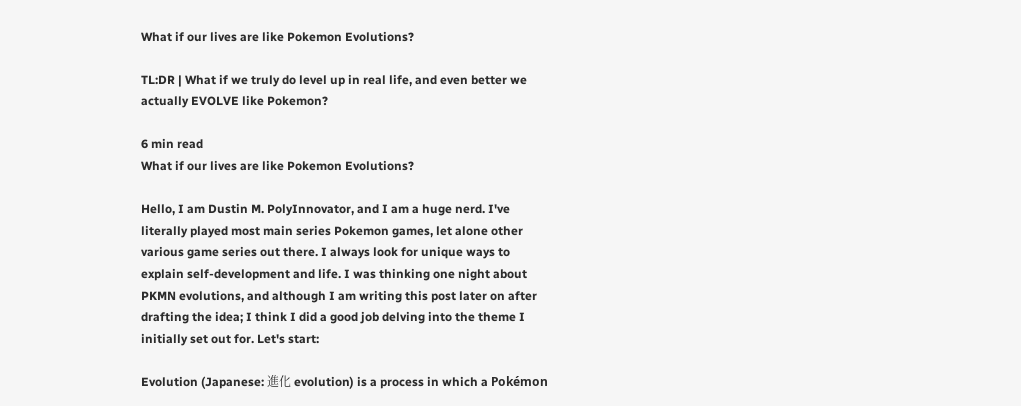What if our lives are like Pokemon Evolutions?

TL:DR | What if we truly do level up in real life, and even better we actually EVOLVE like Pokemon?

6 min read
What if our lives are like Pokemon Evolutions?

Hello, I am Dustin M. PolyInnovator, and I am a huge nerd. I've literally played most main series Pokemon games, let alone other various game series out there. I always look for unique ways to explain self-development and life. I was thinking one night about PKMN evolutions, and although I am writing this post later on after drafting the idea; I think I did a good job delving into the theme I initially set out for. Let's start:

Evolution (Japanese: 進化 evolution) is a process in which a Pokémon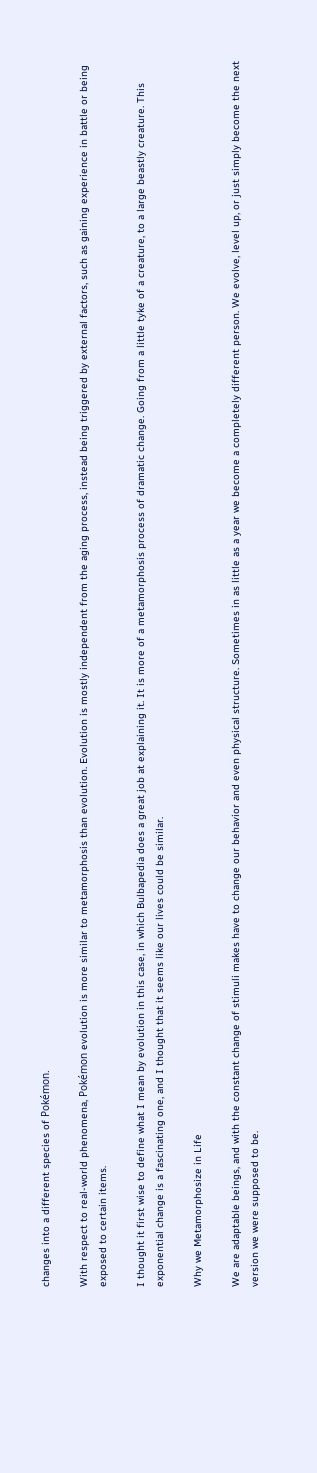changes into a different species of Pokémon.

With respect to real-world phenomena, Pokémon evolution is more similar to metamorphosis than evolution. Evolution is mostly independent from the aging process, instead being triggered by external factors, such as gaining experience in battle or being exposed to certain items.

I thought it first wise to define what I mean by evolution in this case, in which Bulbapedia does a great job at explaining it. It is more of a metamorphosis process of dramatic change. Going from a little tyke of a creature, to a large beastly creature. This exponential change is a fascinating one, and I thought that it seems like our lives could be similar.

Why we Metamorphosize in Life

We are adaptable beings, and with the constant change of stimuli makes have to change our behavior and even physical structure. Sometimes in as little as a year we become a completely different person. We evolve, level up, or just simply become the next version we were supposed to be.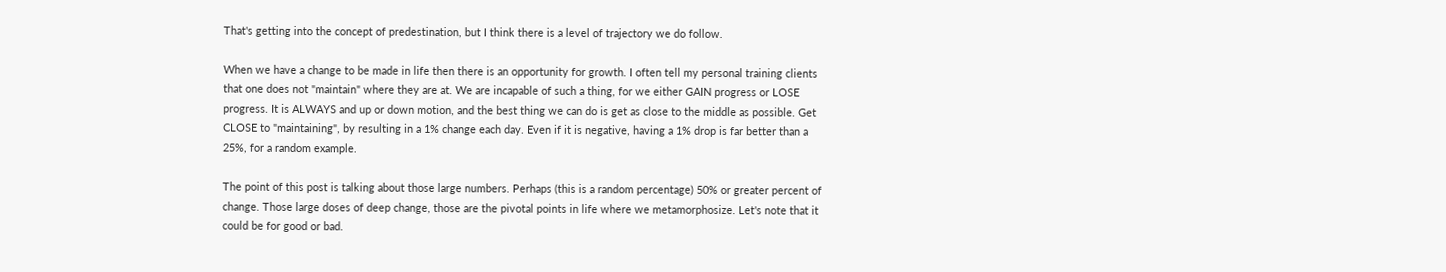That's getting into the concept of predestination, but I think there is a level of trajectory we do follow.

When we have a change to be made in life then there is an opportunity for growth. I often tell my personal training clients that one does not "maintain" where they are at. We are incapable of such a thing, for we either GAIN progress or LOSE progress. It is ALWAYS and up or down motion, and the best thing we can do is get as close to the middle as possible. Get CLOSE to "maintaining", by resulting in a 1% change each day. Even if it is negative, having a 1% drop is far better than a 25%, for a random example.

The point of this post is talking about those large numbers. Perhaps (this is a random percentage) 50% or greater percent of change. Those large doses of deep change, those are the pivotal points in life where we metamorphosize. Let's note that it could be for good or bad.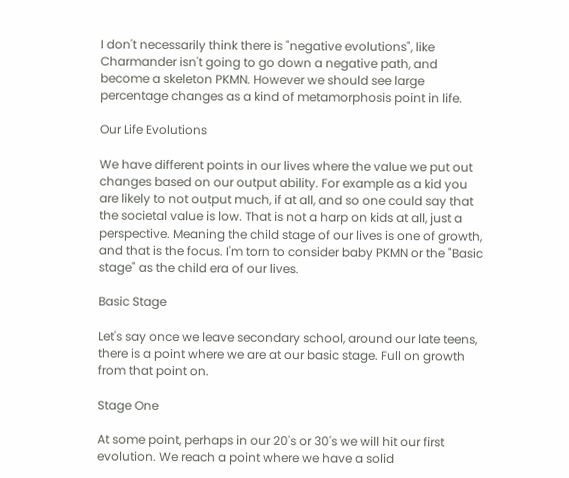I don't necessarily think there is "negative evolutions", like Charmander isn't going to go down a negative path, and become a skeleton PKMN. However we should see large percentage changes as a kind of metamorphosis point in life.

Our Life Evolutions

We have different points in our lives where the value we put out changes based on our output ability. For example as a kid you are likely to not output much, if at all, and so one could say that the societal value is low. That is not a harp on kids at all, just a perspective. Meaning the child stage of our lives is one of growth, and that is the focus. I'm torn to consider baby PKMN or the "Basic stage" as the child era of our lives.

Basic Stage

Let's say once we leave secondary school, around our late teens, there is a point where we are at our basic stage. Full on growth from that point on.

Stage One

At some point, perhaps in our 20's or 30's we will hit our first evolution. We reach a point where we have a solid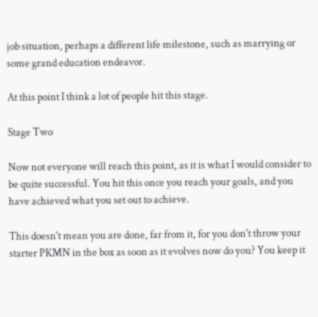job situation, perhaps a different life milestone, such as marrying or some grand education endeavor.

At this point I think a lot of people hit this stage.

Stage Two

Now not everyone will reach this point, as it is what I would consider to be quite successful. You hit this once you reach your goals, and you have achieved what you set out to achieve.

This doesn't mean you are done, far from it, for you don't throw your starter PKMN in the box as soon as it evolves now do you? You keep it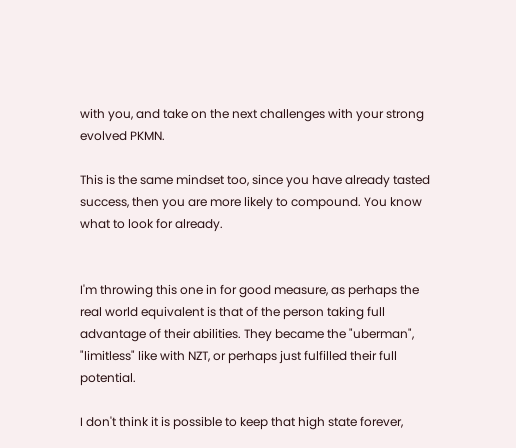with you, and take on the next challenges with your strong evolved PKMN.

This is the same mindset too, since you have already tasted success, then you are more likely to compound. You know what to look for already.


I'm throwing this one in for good measure, as perhaps the real world equivalent is that of the person taking full advantage of their abilities. They became the "uberman", "limitless" like with NZT, or perhaps just fulfilled their full potential.

I don't think it is possible to keep that high state forever,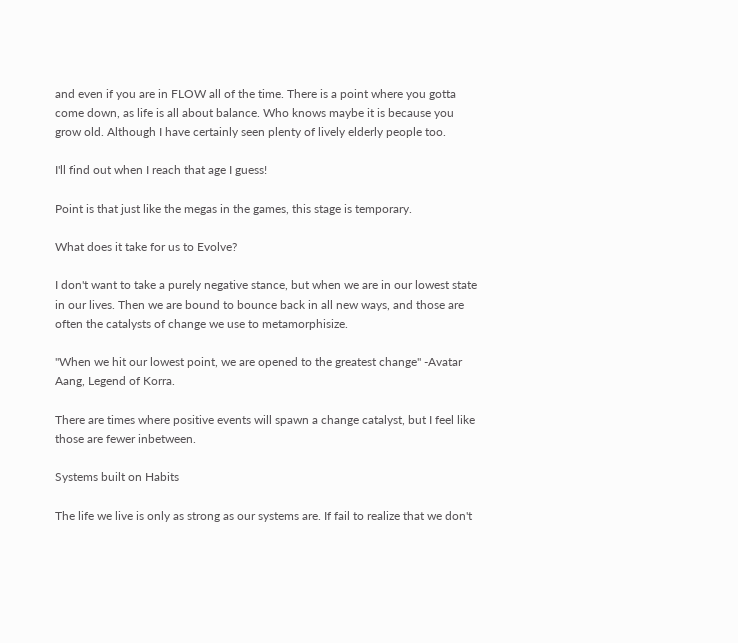and even if you are in FLOW all of the time. There is a point where you gotta come down, as life is all about balance. Who knows maybe it is because you grow old. Although I have certainly seen plenty of lively elderly people too.

I'll find out when I reach that age I guess!

Point is that just like the megas in the games, this stage is temporary.

What does it take for us to Evolve?

I don't want to take a purely negative stance, but when we are in our lowest state in our lives. Then we are bound to bounce back in all new ways, and those are often the catalysts of change we use to metamorphisize.

"When we hit our lowest point, we are opened to the greatest change" -Avatar Aang, Legend of Korra.

There are times where positive events will spawn a change catalyst, but I feel like those are fewer inbetween.

Systems built on Habits

The life we live is only as strong as our systems are. If fail to realize that we don't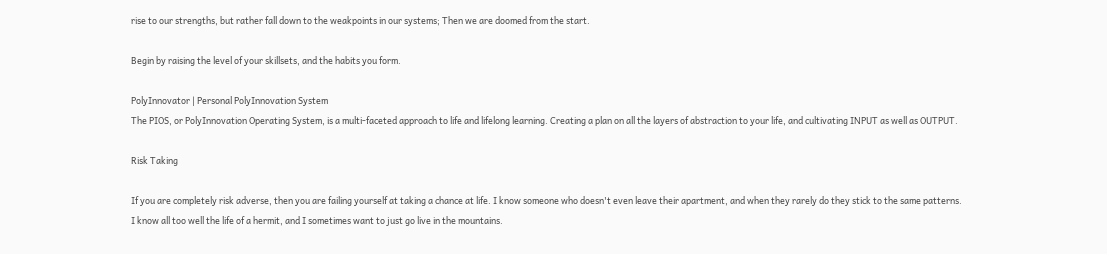rise to our strengths, but rather fall down to the weakpoints in our systems; Then we are doomed from the start.

Begin by raising the level of your skillsets, and the habits you form.

PolyInnovator | Personal PolyInnovation System
The PIOS, or PolyInnovation Operating System, is a multi-faceted approach to life and lifelong learning. Creating a plan on all the layers of abstraction to your life, and cultivating INPUT as well as OUTPUT.

Risk Taking

If you are completely risk adverse, then you are failing yourself at taking a chance at life. I know someone who doesn't even leave their apartment, and when they rarely do they stick to the same patterns. I know all too well the life of a hermit, and I sometimes want to just go live in the mountains.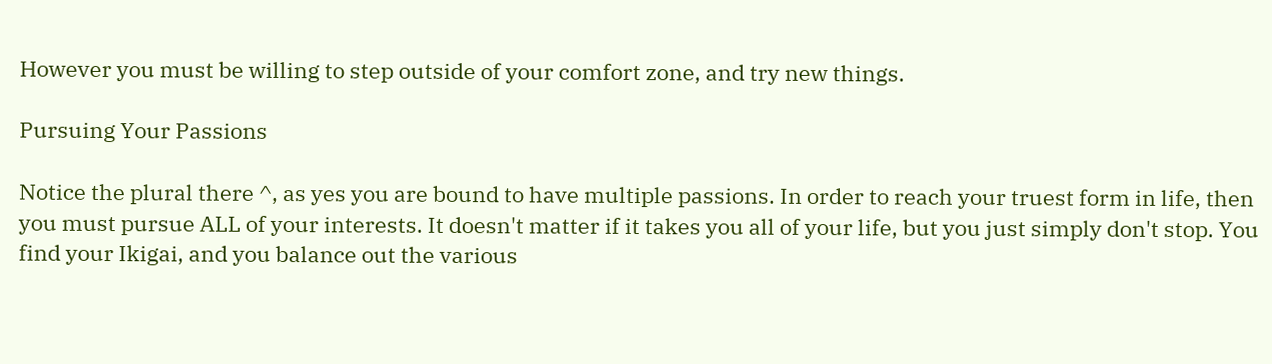However you must be willing to step outside of your comfort zone, and try new things.

Pursuing Your Passions

Notice the plural there ^, as yes you are bound to have multiple passions. In order to reach your truest form in life, then you must pursue ALL of your interests. It doesn't matter if it takes you all of your life, but you just simply don't stop. You find your Ikigai, and you balance out the various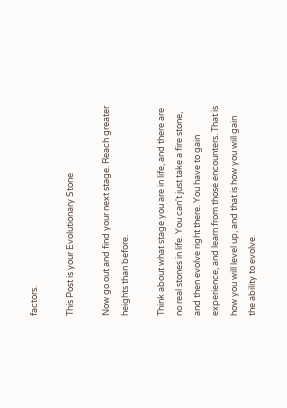factors.

This Post is your Evolutionary Stone

Now go out and find your next stage. Reach greater heights than before.

Think about what stage you are in life, and there are no real stones in life. You can't just take a fire stone, and then evolve right there. You have to gain experience, and learn from those encounters. That is how you will level up, and that is how you will gain the ability to evolve.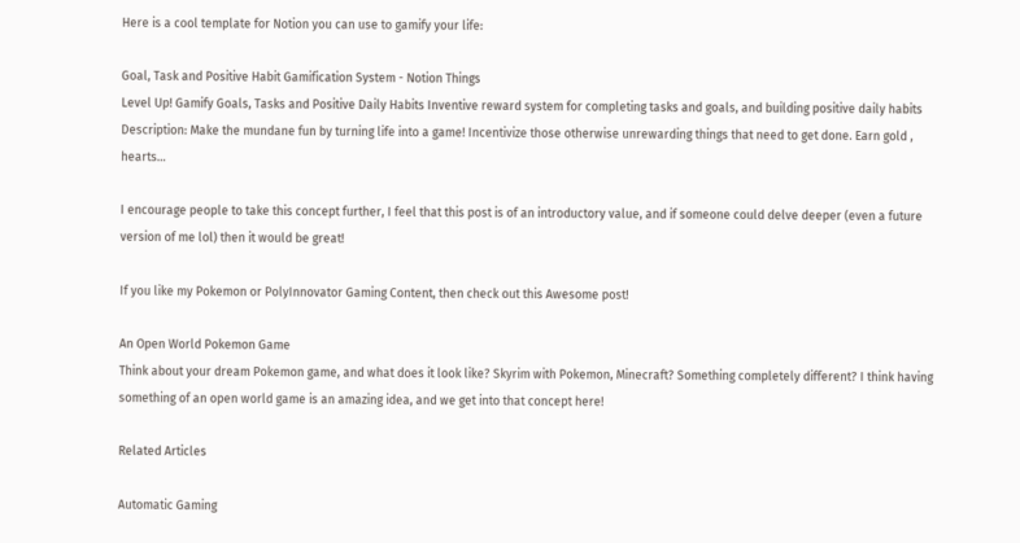Here is a cool template for Notion you can use to gamify your life:

Goal, Task and Positive Habit Gamification System - Notion Things
Level Up! Gamify Goals, Tasks and Positive Daily Habits Inventive reward system for completing tasks and goals, and building positive daily habits Description: Make the mundane fun by turning life into a game! Incentivize those otherwise unrewarding things that need to get done. Earn gold , hearts…

I encourage people to take this concept further, I feel that this post is of an introductory value, and if someone could delve deeper (even a future version of me lol) then it would be great!

If you like my Pokemon or PolyInnovator Gaming Content, then check out this Awesome post!

An Open World Pokemon Game
Think about your dream Pokemon game, and what does it look like? Skyrim with Pokemon, Minecraft? Something completely different? I think having something of an open world game is an amazing idea, and we get into that concept here!

Related Articles

Automatic Gaming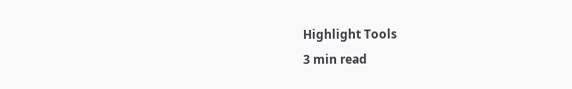Highlight Tools
3 min read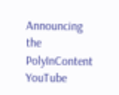Announcing the PolyInContent YouTube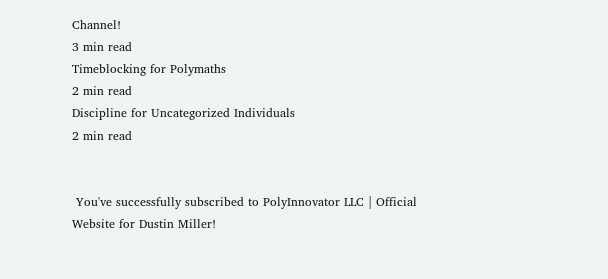Channel!
3 min read
Timeblocking for Polymaths
2 min read
Discipline for Uncategorized Individuals
2 min read


 You've successfully subscribed to PolyInnovator LLC | Official Website for Dustin Miller!